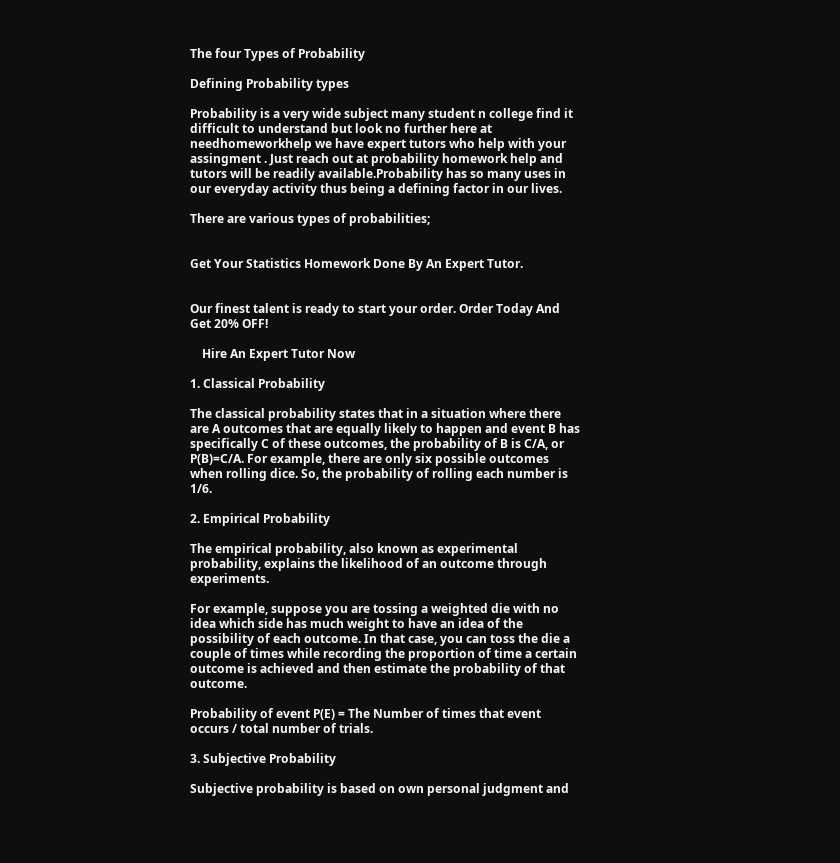The four Types of Probability

Defining Probability types

Probability is a very wide subject many student n college find it difficult to understand but look no further here at needhomeworkhelp we have expert tutors who help with your assingment . Just reach out at probability homework help and tutors will be readily available.Probability has so many uses in our everyday activity thus being a defining factor in our lives.

There are various types of probabilities;


Get Your Statistics Homework Done By An Expert Tutor.


Our finest talent is ready to start your order. Order Today And Get 20% OFF!

    Hire An Expert Tutor Now

1. Classical Probability

The classical probability states that in a situation where there are A outcomes that are equally likely to happen and event B has specifically C of these outcomes, the probability of B is C/A, or P(B)=C/A. For example, there are only six possible outcomes when rolling dice. So, the probability of rolling each number is 1/6.

2. Empirical Probability

The empirical probability, also known as experimental probability, explains the likelihood of an outcome through experiments.

For example, suppose you are tossing a weighted die with no idea which side has much weight to have an idea of the possibility of each outcome. In that case, you can toss the die a couple of times while recording the proportion of time a certain outcome is achieved and then estimate the probability of that outcome.

Probability of event P(E) = The Number of times that event occurs / total number of trials.

3. Subjective Probability

Subjective probability is based on own personal judgment and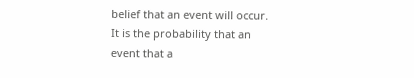belief that an event will occur. It is the probability that an event that a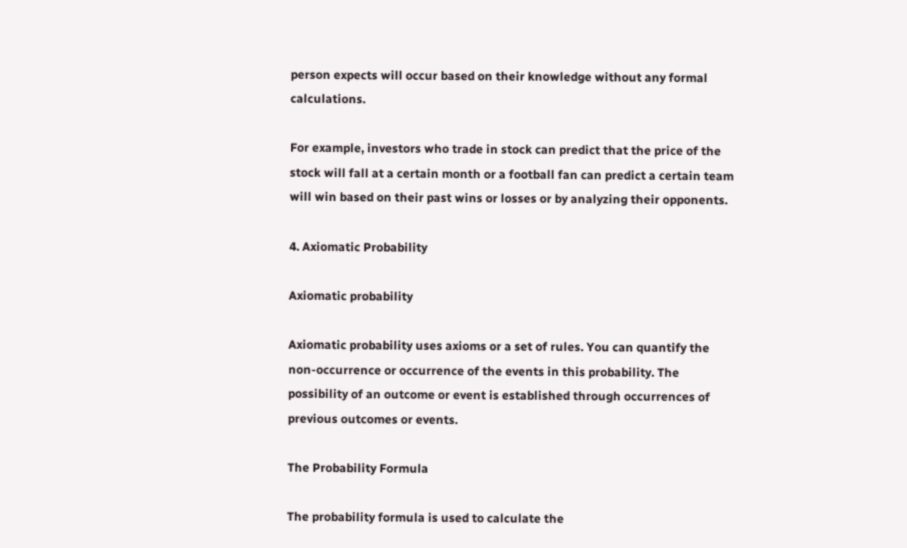person expects will occur based on their knowledge without any formal calculations.

For example, investors who trade in stock can predict that the price of the stock will fall at a certain month or a football fan can predict a certain team will win based on their past wins or losses or by analyzing their opponents.

4. Axiomatic Probability

Axiomatic probability

Axiomatic probability uses axioms or a set of rules. You can quantify the non-occurrence or occurrence of the events in this probability. The possibility of an outcome or event is established through occurrences of previous outcomes or events.

The Probability Formula

The probability formula is used to calculate the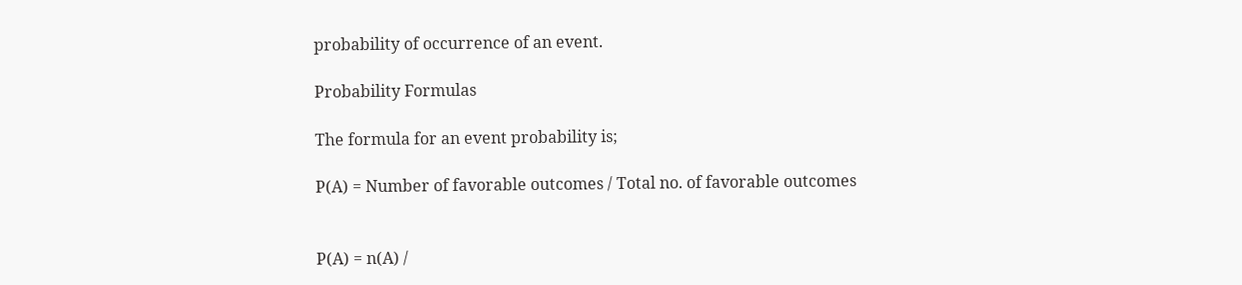probability of occurrence of an event.

Probability Formulas

The formula for an event probability is;

P(A) = Number of favorable outcomes / Total no. of favorable outcomes


P(A) = n(A) /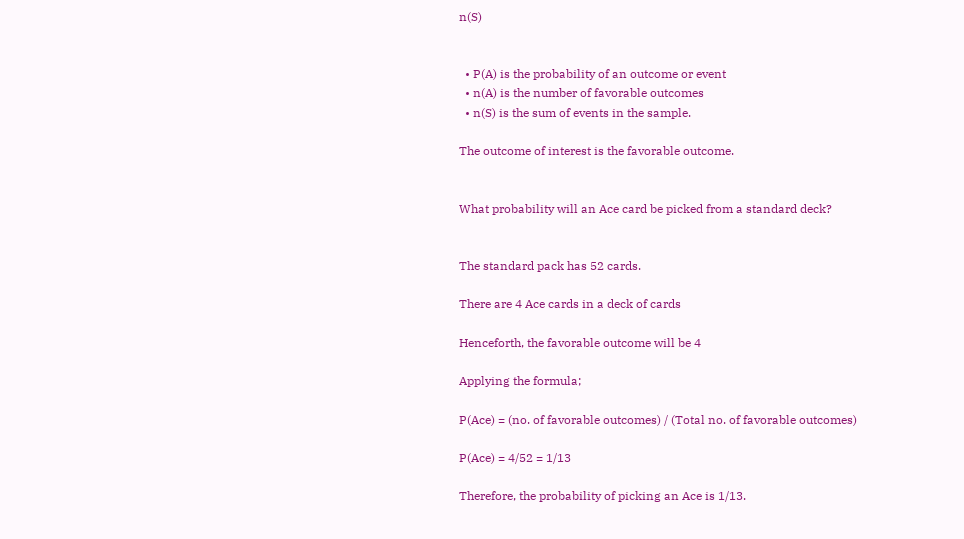n(S)


  • P(A) is the probability of an outcome or event
  • n(A) is the number of favorable outcomes
  • n(S) is the sum of events in the sample.

The outcome of interest is the favorable outcome.


What probability will an Ace card be picked from a standard deck?


The standard pack has 52 cards.

There are 4 Ace cards in a deck of cards

Henceforth, the favorable outcome will be 4

Applying the formula;

P(Ace) = (no. of favorable outcomes) / (Total no. of favorable outcomes)

P(Ace) = 4/52 = 1/13

Therefore, the probability of picking an Ace is 1/13.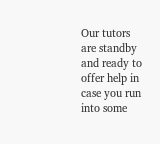Our tutors are standby and ready to offer help in case you run into some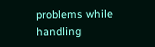problems while handling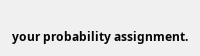your probability assignment.